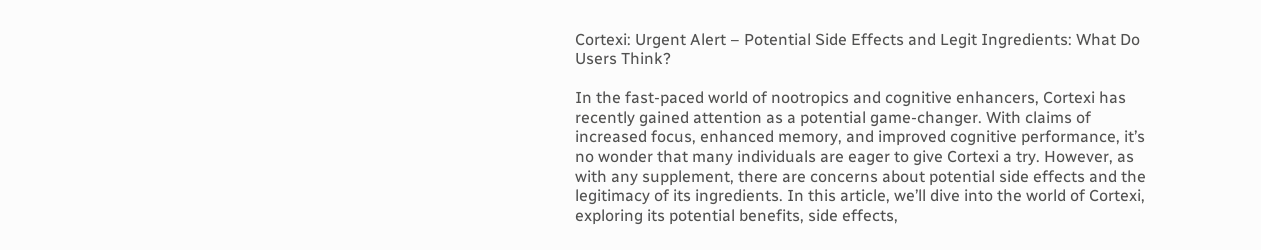Cortexi: Urgent Alert – Potential Side Effects and Legit Ingredients: What Do Users Think?

In the fast-paced world of nootropics and cognitive enhancers, Cortexi has recently gained attention as a potential game-changer. With claims of increased focus, enhanced memory, and improved cognitive performance, it’s no wonder that many individuals are eager to give Cortexi a try. However, as with any supplement, there are concerns about potential side effects and the legitimacy of its ingredients. In this article, we’ll dive into the world of Cortexi, exploring its potential benefits, side effects,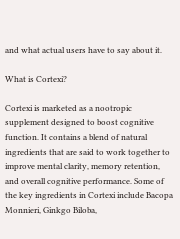and what actual users have to say about it.

What is Cortexi?

Cortexi is marketed as a nootropic supplement designed to boost cognitive function. It contains a blend of natural ingredients that are said to work together to improve mental clarity, memory retention, and overall cognitive performance. Some of the key ingredients in Cortexi include Bacopa Monnieri, Ginkgo Biloba,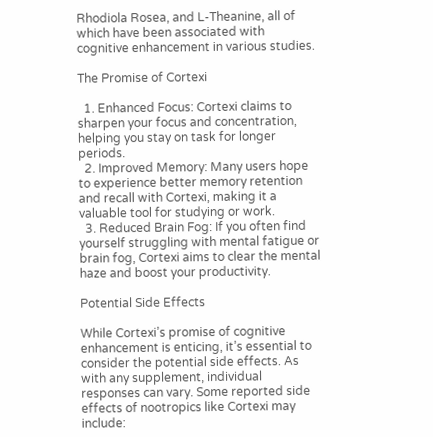Rhodiola Rosea, and L-Theanine, all of which have been associated with cognitive enhancement in various studies.

The Promise of Cortexi

  1. Enhanced Focus: Cortexi claims to sharpen your focus and concentration, helping you stay on task for longer periods.
  2. Improved Memory: Many users hope to experience better memory retention and recall with Cortexi, making it a valuable tool for studying or work.
  3. Reduced Brain Fog: If you often find yourself struggling with mental fatigue or brain fog, Cortexi aims to clear the mental haze and boost your productivity.

Potential Side Effects

While Cortexi’s promise of cognitive enhancement is enticing, it’s essential to consider the potential side effects. As with any supplement, individual responses can vary. Some reported side effects of nootropics like Cortexi may include: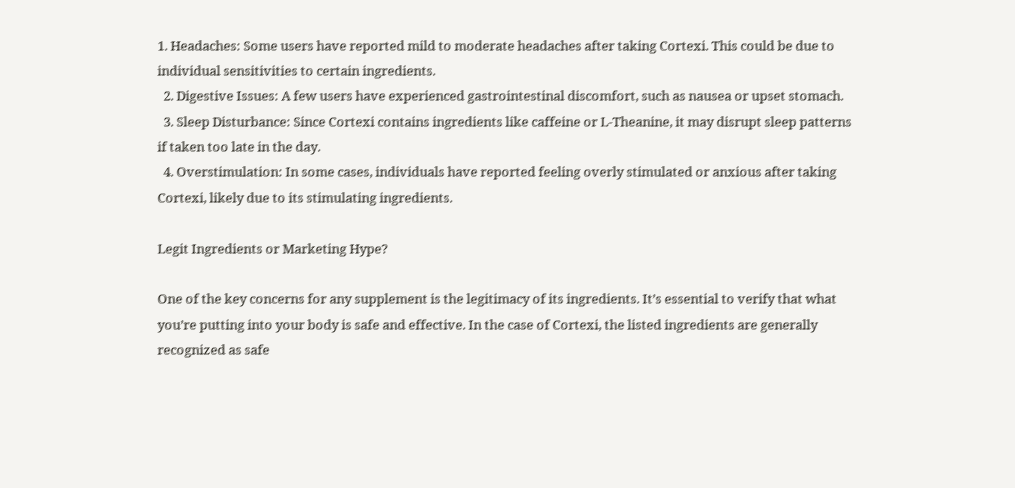1. Headaches: Some users have reported mild to moderate headaches after taking Cortexi. This could be due to individual sensitivities to certain ingredients.
  2. Digestive Issues: A few users have experienced gastrointestinal discomfort, such as nausea or upset stomach.
  3. Sleep Disturbance: Since Cortexi contains ingredients like caffeine or L-Theanine, it may disrupt sleep patterns if taken too late in the day.
  4. Overstimulation: In some cases, individuals have reported feeling overly stimulated or anxious after taking Cortexi, likely due to its stimulating ingredients.

Legit Ingredients or Marketing Hype?

One of the key concerns for any supplement is the legitimacy of its ingredients. It’s essential to verify that what you’re putting into your body is safe and effective. In the case of Cortexi, the listed ingredients are generally recognized as safe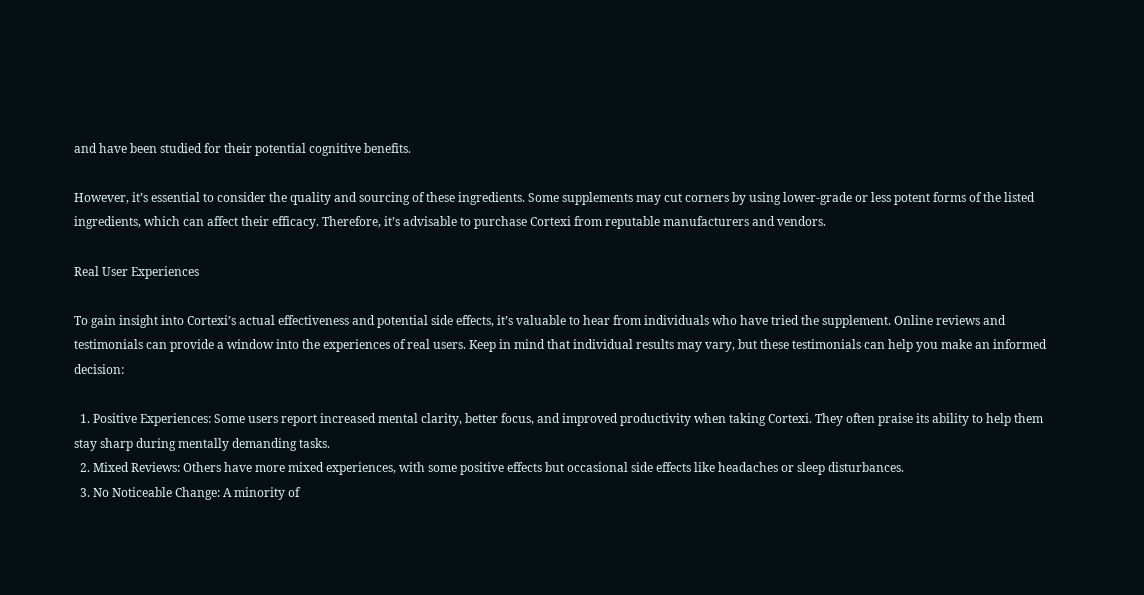and have been studied for their potential cognitive benefits.

However, it’s essential to consider the quality and sourcing of these ingredients. Some supplements may cut corners by using lower-grade or less potent forms of the listed ingredients, which can affect their efficacy. Therefore, it’s advisable to purchase Cortexi from reputable manufacturers and vendors.

Real User Experiences

To gain insight into Cortexi’s actual effectiveness and potential side effects, it’s valuable to hear from individuals who have tried the supplement. Online reviews and testimonials can provide a window into the experiences of real users. Keep in mind that individual results may vary, but these testimonials can help you make an informed decision:

  1. Positive Experiences: Some users report increased mental clarity, better focus, and improved productivity when taking Cortexi. They often praise its ability to help them stay sharp during mentally demanding tasks.
  2. Mixed Reviews: Others have more mixed experiences, with some positive effects but occasional side effects like headaches or sleep disturbances.
  3. No Noticeable Change: A minority of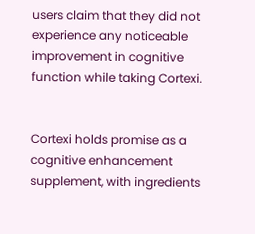users claim that they did not experience any noticeable improvement in cognitive function while taking Cortexi.


Cortexi holds promise as a cognitive enhancement supplement, with ingredients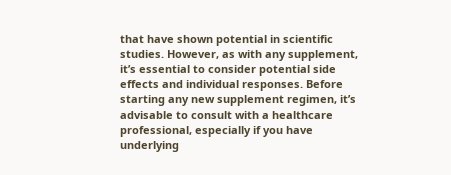that have shown potential in scientific studies. However, as with any supplement, it’s essential to consider potential side effects and individual responses. Before starting any new supplement regimen, it’s advisable to consult with a healthcare professional, especially if you have underlying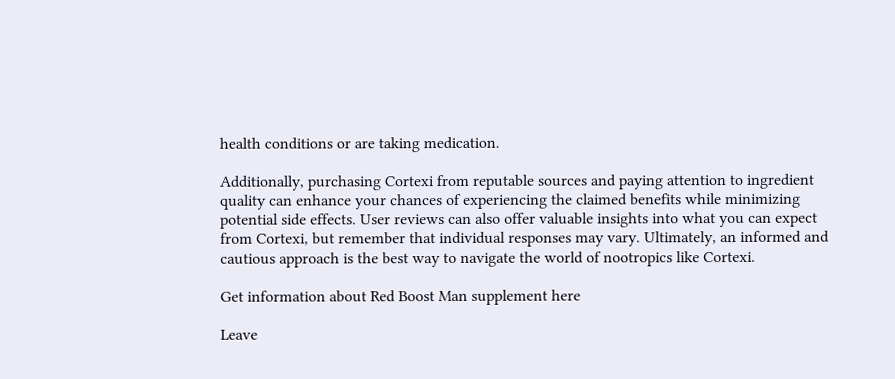health conditions or are taking medication.

Additionally, purchasing Cortexi from reputable sources and paying attention to ingredient quality can enhance your chances of experiencing the claimed benefits while minimizing potential side effects. User reviews can also offer valuable insights into what you can expect from Cortexi, but remember that individual responses may vary. Ultimately, an informed and cautious approach is the best way to navigate the world of nootropics like Cortexi.

Get information about Red Boost Man supplement here

Leave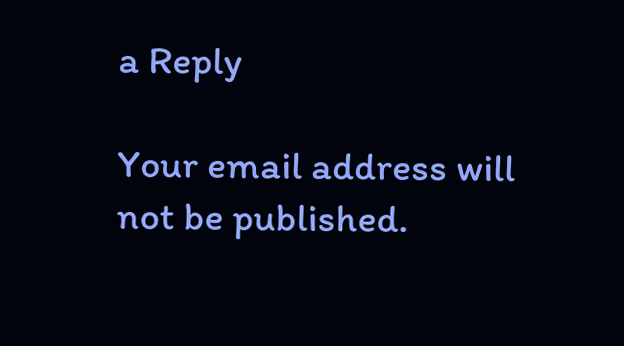a Reply

Your email address will not be published.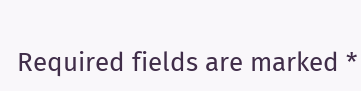Required fields are marked *